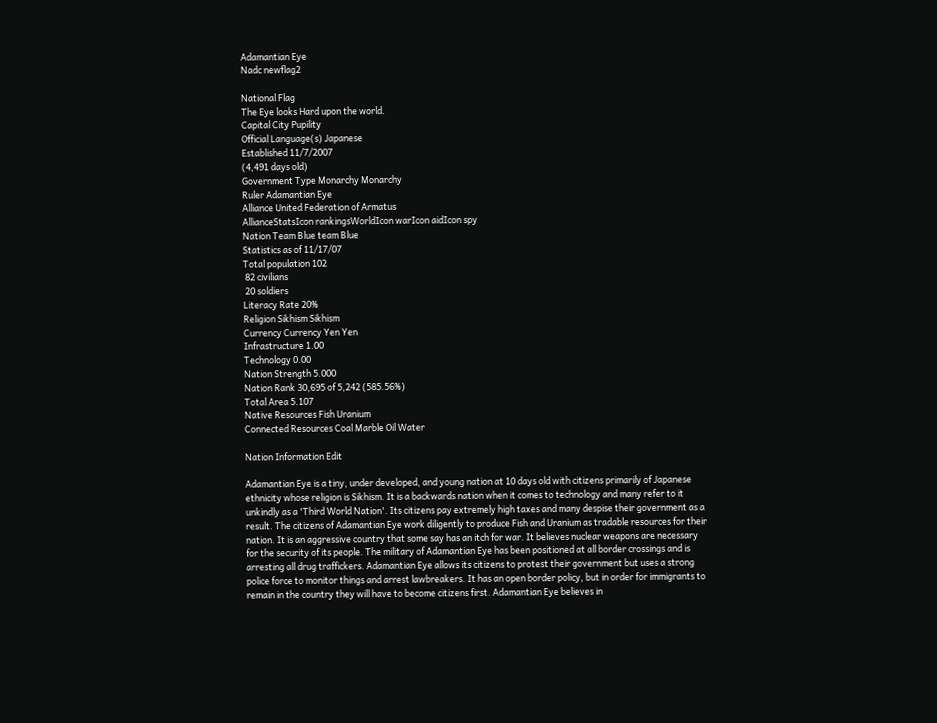Adamantian Eye
Nadc newflag2

National Flag
The Eye looks Hard upon the world.
Capital City Pupility
Official Language(s) Japanese
Established 11/7/2007
(4,491 days old)
Government Type Monarchy Monarchy
Ruler Adamantian Eye
Alliance United Federation of Armatus
AllianceStatsIcon rankingsWorldIcon warIcon aidIcon spy
Nation Team Blue team Blue
Statistics as of 11/17/07
Total population 102
 82 civilians
 20 soldiers
Literacy Rate 20%
Religion Sikhism Sikhism
Currency Currency Yen Yen
Infrastructure 1.00
Technology 0.00
Nation Strength 5.000
Nation Rank 30,695 of 5,242 (585.56%)
Total Area 5.107
Native Resources Fish Uranium
Connected Resources Coal Marble Oil Water

Nation Information Edit

Adamantian Eye is a tiny, under developed, and young nation at 10 days old with citizens primarily of Japanese ethnicity whose religion is Sikhism. It is a backwards nation when it comes to technology and many refer to it unkindly as a 'Third World Nation'. Its citizens pay extremely high taxes and many despise their government as a result. The citizens of Adamantian Eye work diligently to produce Fish and Uranium as tradable resources for their nation. It is an aggressive country that some say has an itch for war. It believes nuclear weapons are necessary for the security of its people. The military of Adamantian Eye has been positioned at all border crossings and is arresting all drug traffickers. Adamantian Eye allows its citizens to protest their government but uses a strong police force to monitor things and arrest lawbreakers. It has an open border policy, but in order for immigrants to remain in the country they will have to become citizens first. Adamantian Eye believes in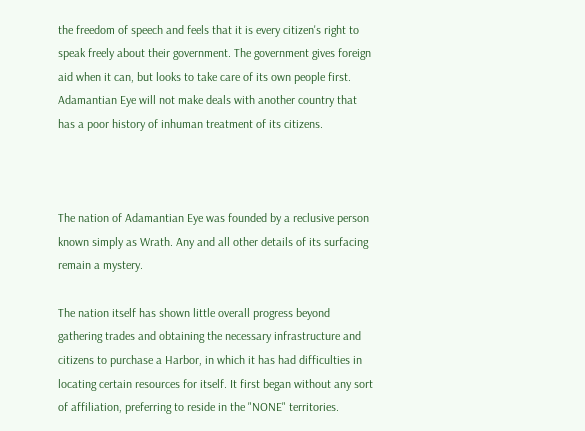the freedom of speech and feels that it is every citizen's right to speak freely about their government. The government gives foreign aid when it can, but looks to take care of its own people first. Adamantian Eye will not make deals with another country that has a poor history of inhuman treatment of its citizens.



The nation of Adamantian Eye was founded by a reclusive person known simply as Wrath. Any and all other details of its surfacing remain a mystery.

The nation itself has shown little overall progress beyond gathering trades and obtaining the necessary infrastructure and citizens to purchase a Harbor, in which it has had difficulties in locating certain resources for itself. It first began without any sort of affiliation, preferring to reside in the "NONE" territories.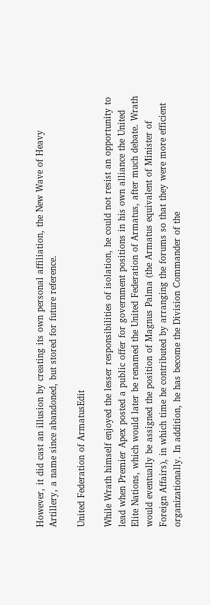However, it did cast an illusion by creating its own personal affiliation, the New Wave of Heavy Artillery, a name since abandoned, but stored for future reference.

United Federation of ArmatusEdit

While Wrath himself enjoyed the lesser responsibilities of isolation, he could not resist an opportunity to lead when Premier Apex posted a public offer for government positions in his own alliance the United Elite Nations, which would later be renamed the United Federation of Armatus, after much debate. Wrath would eventually be assigned the position of Magnus Palma (the Armatus equivalent of Minister of Foreign Affairs), in which time he contributed by arranging the forums so that they were more efficient organizationally. In addition, he has become the Division Commander of the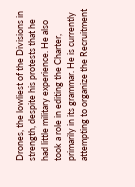Drones, the lowliest of the Divisions in strength, despite his protests that he had little military experience. He also took a role in editing the Charter, primarily in its grammar. He is currently attempting to organize the Recruitment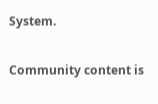System.

Community content is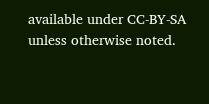available under CC-BY-SA unless otherwise noted.